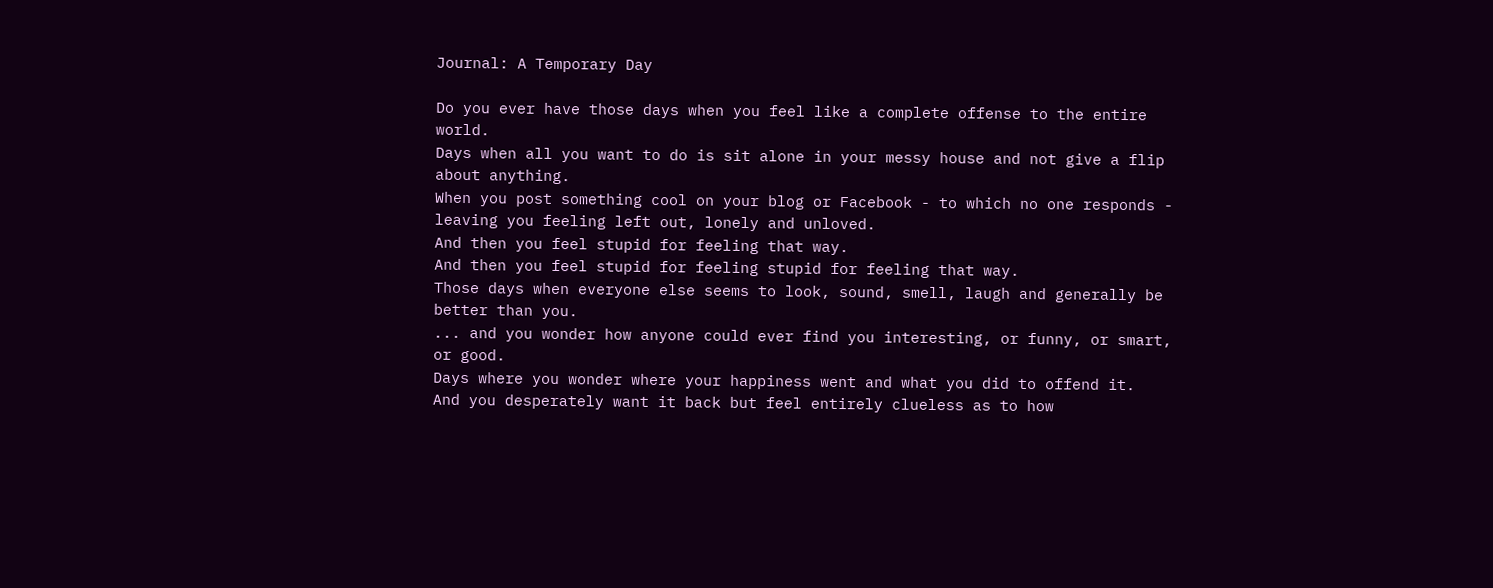Journal: A Temporary Day

Do you ever have those days when you feel like a complete offense to the entire world.
Days when all you want to do is sit alone in your messy house and not give a flip about anything.
When you post something cool on your blog or Facebook - to which no one responds - leaving you feeling left out, lonely and unloved.
And then you feel stupid for feeling that way.
And then you feel stupid for feeling stupid for feeling that way.
Those days when everyone else seems to look, sound, smell, laugh and generally be better than you.
... and you wonder how anyone could ever find you interesting, or funny, or smart, or good.
Days where you wonder where your happiness went and what you did to offend it.
And you desperately want it back but feel entirely clueless as to how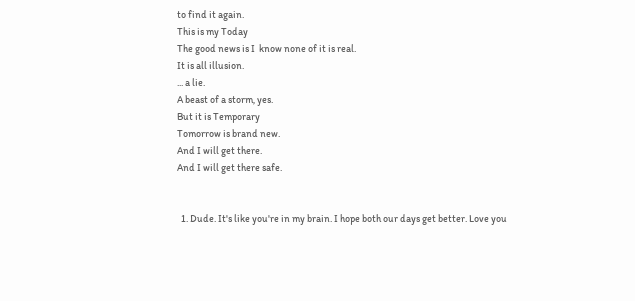to find it again.
This is my Today
The good news is I  know none of it is real.
It is all illusion.
... a lie.
A beast of a storm, yes.
But it is Temporary
Tomorrow is brand new.
And I will get there.
And I will get there safe.


  1. Dude. It's like you're in my brain. I hope both our days get better. Love you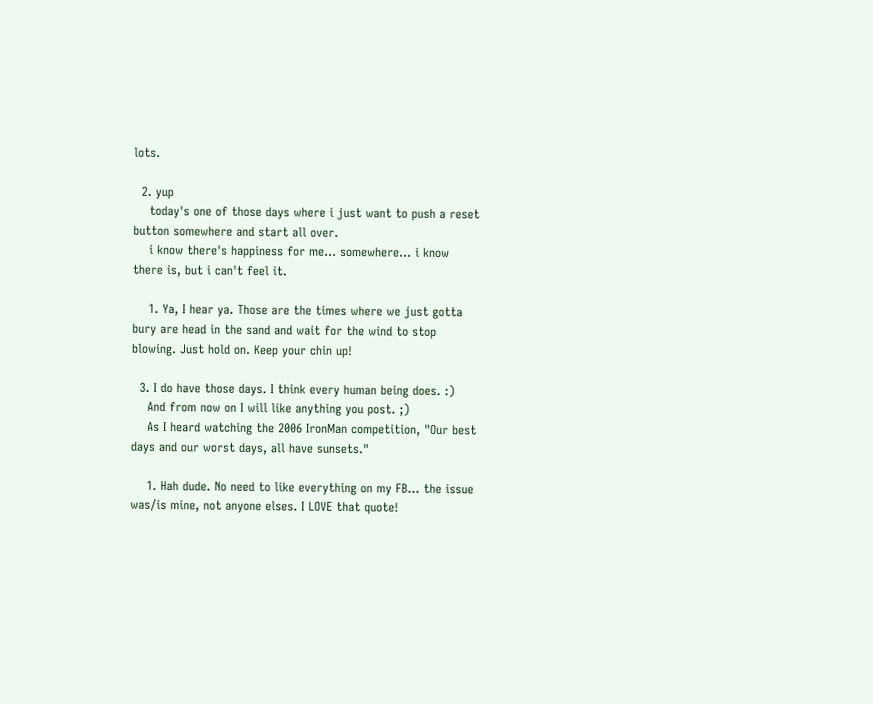lots.

  2. yup
    today's one of those days where i just want to push a reset button somewhere and start all over.
    i know there's happiness for me... somewhere... i know there is, but i can't feel it.

    1. Ya, I hear ya. Those are the times where we just gotta bury are head in the sand and wait for the wind to stop blowing. Just hold on. Keep your chin up!

  3. I do have those days. I think every human being does. :)
    And from now on I will like anything you post. ;)
    As I heard watching the 2006 IronMan competition, "Our best days and our worst days, all have sunsets."

    1. Hah dude. No need to like everything on my FB... the issue was/is mine, not anyone elses. I LOVE that quote!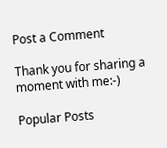Post a Comment

Thank you for sharing a moment with me:-)

Popular Posts